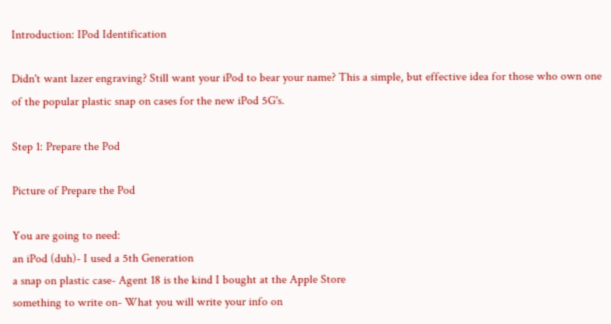Introduction: IPod Identification

Didn't want lazer engraving? Still want your iPod to bear your name? This a simple, but effective idea for those who own one of the popular plastic snap on cases for the new iPod 5G's.

Step 1: Prepare the Pod

Picture of Prepare the Pod

You are going to need:
an iPod (duh)- I used a 5th Generation
a snap on plastic case- Agent 18 is the kind I bought at the Apple Store
something to write on- What you will write your info on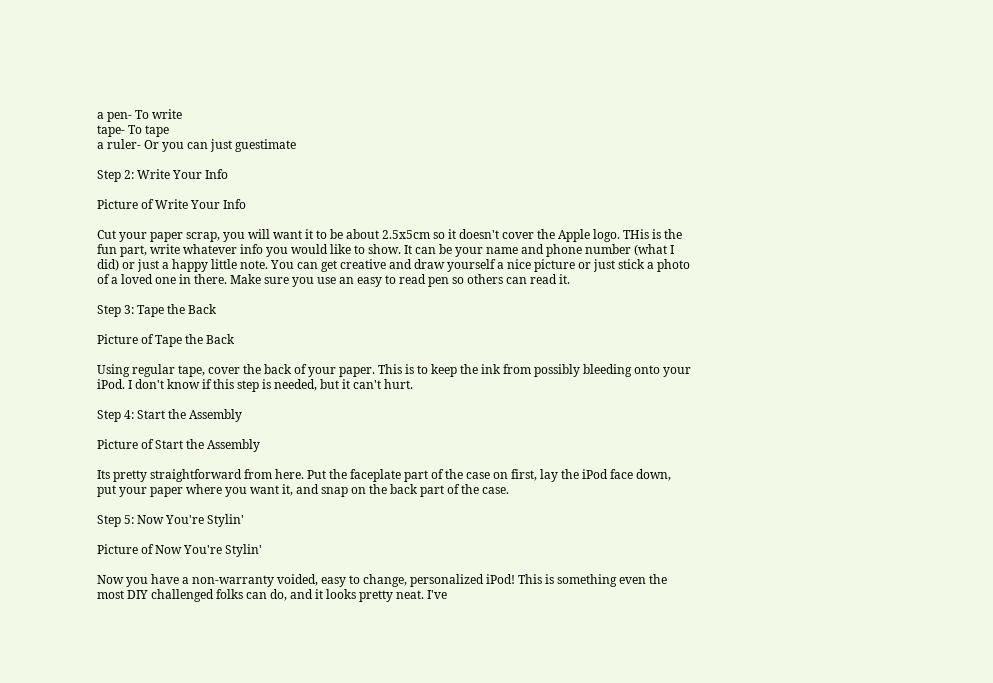a pen- To write
tape- To tape
a ruler- Or you can just guestimate

Step 2: Write Your Info

Picture of Write Your Info

Cut your paper scrap, you will want it to be about 2.5x5cm so it doesn't cover the Apple logo. THis is the fun part, write whatever info you would like to show. It can be your name and phone number (what I did) or just a happy little note. You can get creative and draw yourself a nice picture or just stick a photo of a loved one in there. Make sure you use an easy to read pen so others can read it.

Step 3: Tape the Back

Picture of Tape the Back

Using regular tape, cover the back of your paper. This is to keep the ink from possibly bleeding onto your iPod. I don't know if this step is needed, but it can't hurt.

Step 4: Start the Assembly

Picture of Start the Assembly

Its pretty straightforward from here. Put the faceplate part of the case on first, lay the iPod face down, put your paper where you want it, and snap on the back part of the case.

Step 5: Now You're Stylin'

Picture of Now You're Stylin'

Now you have a non-warranty voided, easy to change, personalized iPod! This is something even the most DIY challenged folks can do, and it looks pretty neat. I've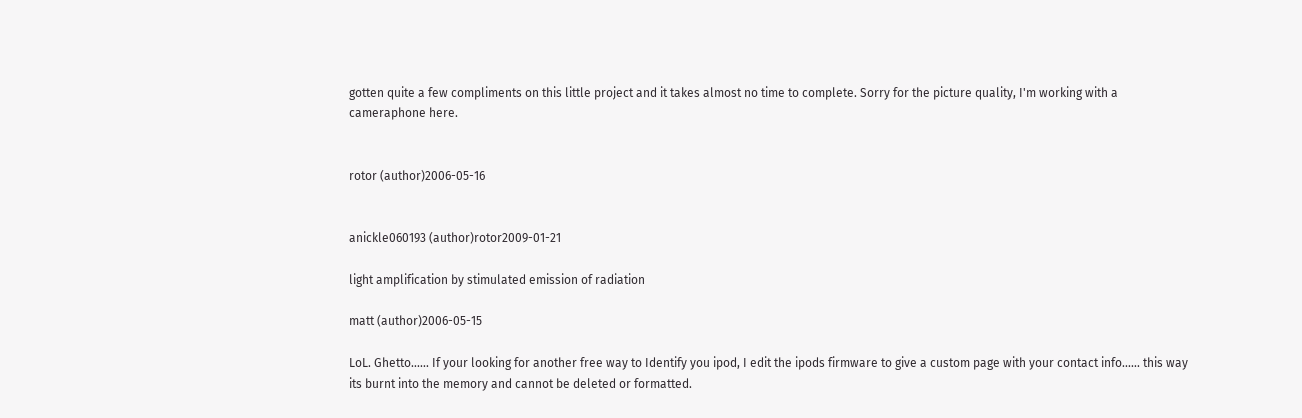gotten quite a few compliments on this little project and it takes almost no time to complete. Sorry for the picture quality, I'm working with a cameraphone here.


rotor (author)2006-05-16


anickle060193 (author)rotor2009-01-21

light amplification by stimulated emission of radiation

matt (author)2006-05-15

LoL. Ghetto...... If your looking for another free way to Identify you ipod, I edit the ipods firmware to give a custom page with your contact info...... this way its burnt into the memory and cannot be deleted or formatted.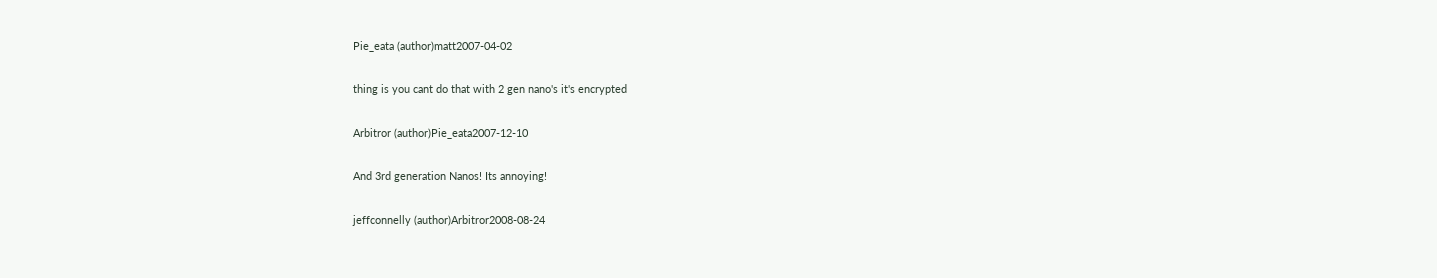Pie_eata (author)matt2007-04-02

thing is you cant do that with 2 gen nano's it's encrypted

Arbitror (author)Pie_eata2007-12-10

And 3rd generation Nanos! Its annoying!

jeffconnelly (author)Arbitror2008-08-24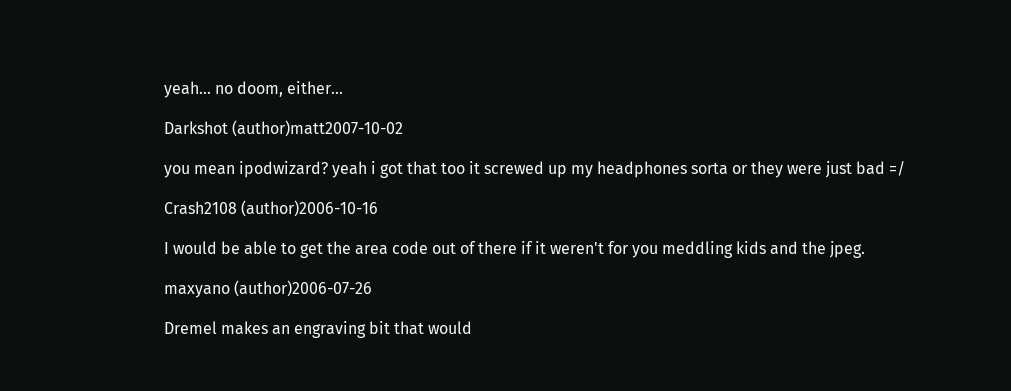yeah... no doom, either...

Darkshot (author)matt2007-10-02

you mean ipodwizard? yeah i got that too it screwed up my headphones sorta or they were just bad =/

Crash2108 (author)2006-10-16

I would be able to get the area code out of there if it weren't for you meddling kids and the jpeg.

maxyano (author)2006-07-26

Dremel makes an engraving bit that would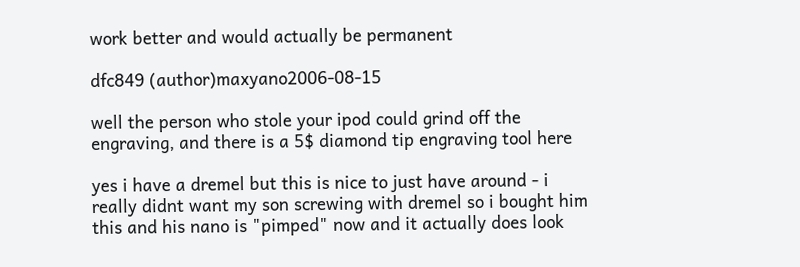work better and would actually be permanent

dfc849 (author)maxyano2006-08-15

well the person who stole your ipod could grind off the engraving, and there is a 5$ diamond tip engraving tool here

yes i have a dremel but this is nice to just have around - i really didnt want my son screwing with dremel so i bought him this and his nano is "pimped" now and it actually does look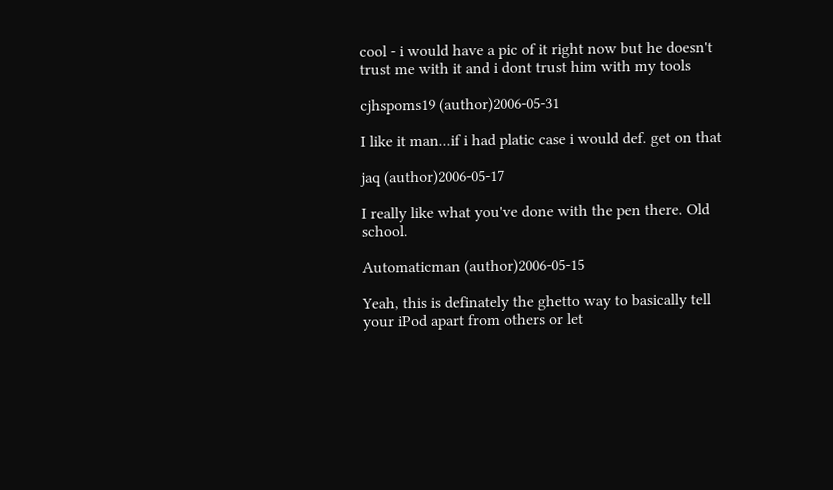cool - i would have a pic of it right now but he doesn't trust me with it and i dont trust him with my tools

cjhspoms19 (author)2006-05-31

I like it man...if i had platic case i would def. get on that

jaq (author)2006-05-17

I really like what you've done with the pen there. Old school.

Automaticman (author)2006-05-15

Yeah, this is definately the ghetto way to basically tell your iPod apart from others or let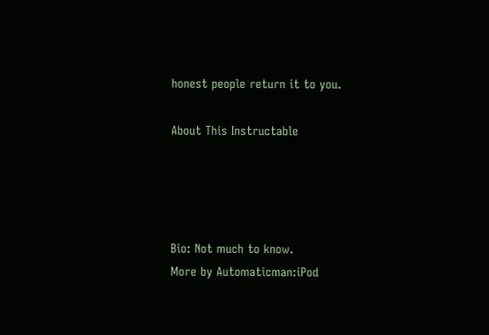honest people return it to you.

About This Instructable




Bio: Not much to know.
More by Automaticman:iPod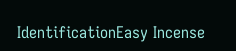IdentificationEasy Incense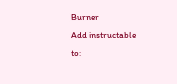Burner
Add instructable to: